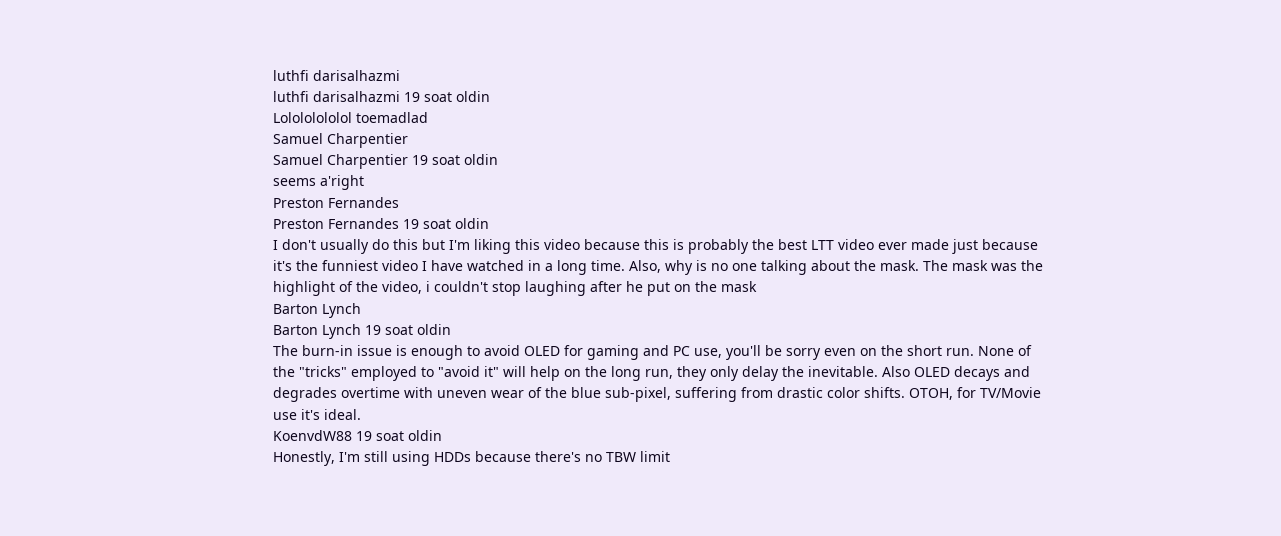luthfi darisalhazmi
luthfi darisalhazmi 19 soat oldin
Lolololololol toemadlad
Samuel Charpentier
Samuel Charpentier 19 soat oldin
seems a'right
Preston Fernandes
Preston Fernandes 19 soat oldin
I don't usually do this but I'm liking this video because this is probably the best LTT video ever made just because it's the funniest video I have watched in a long time. Also, why is no one talking about the mask. The mask was the highlight of the video, i couldn't stop laughing after he put on the mask
Barton Lynch
Barton Lynch 19 soat oldin
The burn-in issue is enough to avoid OLED for gaming and PC use, you'll be sorry even on the short run. None of the "tricks" employed to "avoid it" will help on the long run, they only delay the inevitable. Also OLED decays and degrades overtime with uneven wear of the blue sub-pixel, suffering from drastic color shifts. OTOH, for TV/Movie use it's ideal.
KoenvdW88 19 soat oldin
Honestly, I'm still using HDDs because there's no TBW limit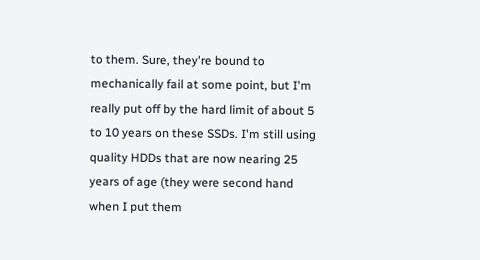to them. Sure, they're bound to mechanically fail at some point, but I'm really put off by the hard limit of about 5 to 10 years on these SSDs. I'm still using quality HDDs that are now nearing 25 years of age (they were second hand when I put them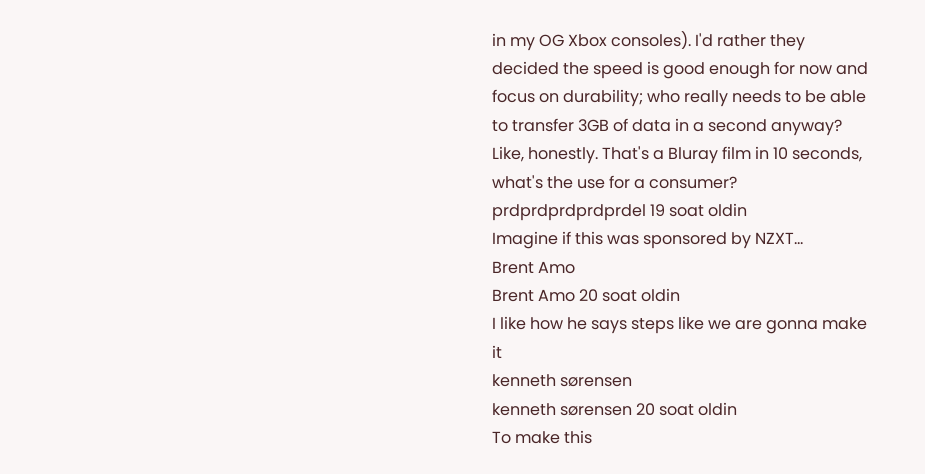in my OG Xbox consoles). I'd rather they decided the speed is good enough for now and focus on durability; who really needs to be able to transfer 3GB of data in a second anyway? Like, honestly. That's a Bluray film in 10 seconds, what's the use for a consumer?
prdprdprdprdprdel 19 soat oldin
Imagine if this was sponsored by NZXT...
Brent Amo
Brent Amo 20 soat oldin
I like how he says steps like we are gonna make it
kenneth sørensen
kenneth sørensen 20 soat oldin
To make this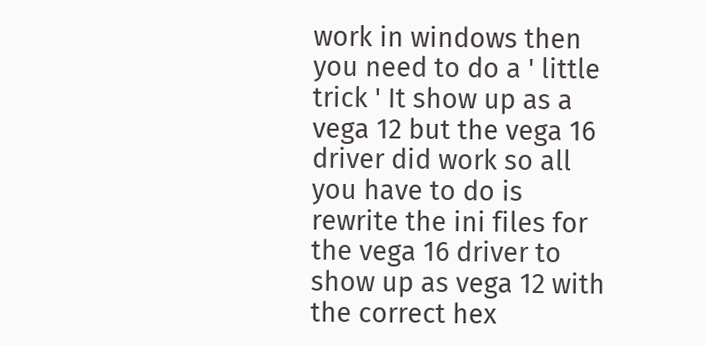work in windows then you need to do a ' little trick ' It show up as a vega 12 but the vega 16 driver did work so all you have to do is rewrite the ini files for the vega 16 driver to show up as vega 12 with the correct hex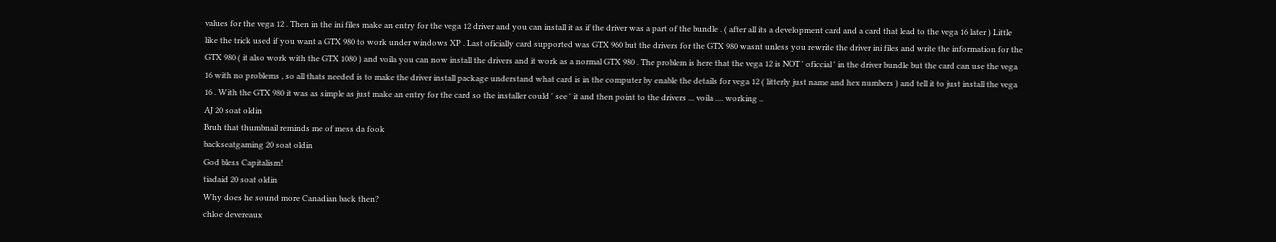values for the vega 12 . Then in the ini files make an entry for the vega 12 driver and you can install it as if the driver was a part of the bundle . ( after all its a development card and a card that lead to the vega 16 later ) Little like the trick used if you want a GTX 980 to work under windows XP . Last oficially card supported was GTX 960 but the drivers for the GTX 980 wasnt unless you rewrite the driver ini files and write the information for the GTX 980 ( it also work with the GTX 1080 ) and voila you can now install the drivers and it work as a normal GTX 980 . The problem is here that the vega 12 is NOT ' oficcial ' in the driver bundle but the card can use the vega 16 with no problems , so all thats needed is to make the driver install package understand what card is in the computer by enable the details for vega 12 ( litterly just name and hex numbers ) and tell it to just install the vega 16 . With the GTX 980 it was as simple as just make an entry for the card so the installer could ' see ' it and then point to the drivers ... voila .... working ..
AJ 20 soat oldin
Bruh that thumbnail reminds me of mess da fook
backseatgaming 20 soat oldin
God bless Capitalism!
tiadaid 20 soat oldin
Why does he sound more Canadian back then?
chloe devereaux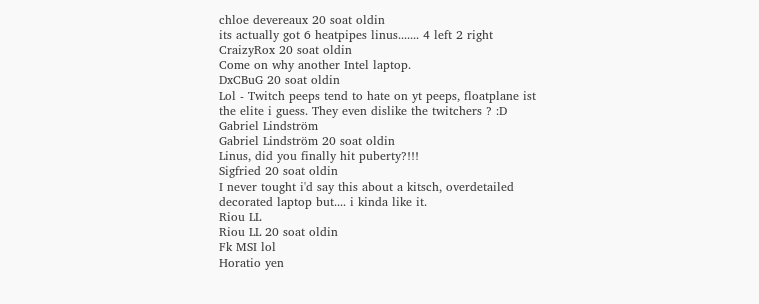chloe devereaux 20 soat oldin
its actually got 6 heatpipes linus....... 4 left 2 right
CraizyRox 20 soat oldin
Come on why another Intel laptop.
DxCBuG 20 soat oldin
Lol - Twitch peeps tend to hate on yt peeps, floatplane ist the elite i guess. They even dislike the twitchers ? :D
Gabriel Lindström
Gabriel Lindström 20 soat oldin
Linus, did you finally hit puberty?!!!
Sigfried 20 soat oldin
I never tought i'd say this about a kitsch, overdetailed decorated laptop but.... i kinda like it.
Riou LL
Riou LL 20 soat oldin
Fk MSI lol
Horatio yen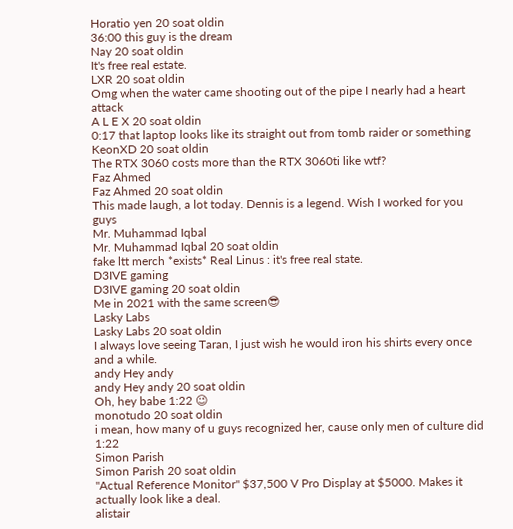Horatio yen 20 soat oldin
36:00 this guy is the dream
Nay 20 soat oldin
It's free real estate.
LXR 20 soat oldin
Omg when the water came shooting out of the pipe I nearly had a heart attack
A L E X 20 soat oldin
0:17 that laptop looks like its straight out from tomb raider or something
KeonXD 20 soat oldin
The RTX 3060 costs more than the RTX 3060ti like wtf?
Faz Ahmed
Faz Ahmed 20 soat oldin
This made laugh, a lot today. Dennis is a legend. Wish I worked for you guys
Mr. Muhammad Iqbal
Mr. Muhammad Iqbal 20 soat oldin
fake ltt merch *exists* Real Linus : it's free real state.
D3IVE gaming
D3IVE gaming 20 soat oldin
Me in 2021 with the same screen😎
Lasky Labs
Lasky Labs 20 soat oldin
I always love seeing Taran, I just wish he would iron his shirts every once and a while.
andy Hey andy
andy Hey andy 20 soat oldin
Oh, hey babe 1:22 😉
monotudo 20 soat oldin
i mean, how many of u guys recognized her, cause only men of culture did 1:22
Simon Parish
Simon Parish 20 soat oldin
"Actual Reference Monitor" $37,500 V Pro Display at $5000. Makes it actually look like a deal.
alistair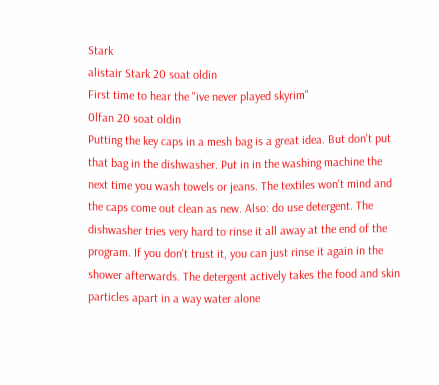Stark
alistair Stark 20 soat oldin
First time to hear the "ive never played skyrim"
0lfan 20 soat oldin
Putting the key caps in a mesh bag is a great idea. But don't put that bag in the dishwasher. Put in in the washing machine the next time you wash towels or jeans. The textiles won't mind and the caps come out clean as new. Also: do use detergent. The dishwasher tries very hard to rinse it all away at the end of the program. If you don't trust it, you can just rinse it again in the shower afterwards. The detergent actively takes the food and skin particles apart in a way water alone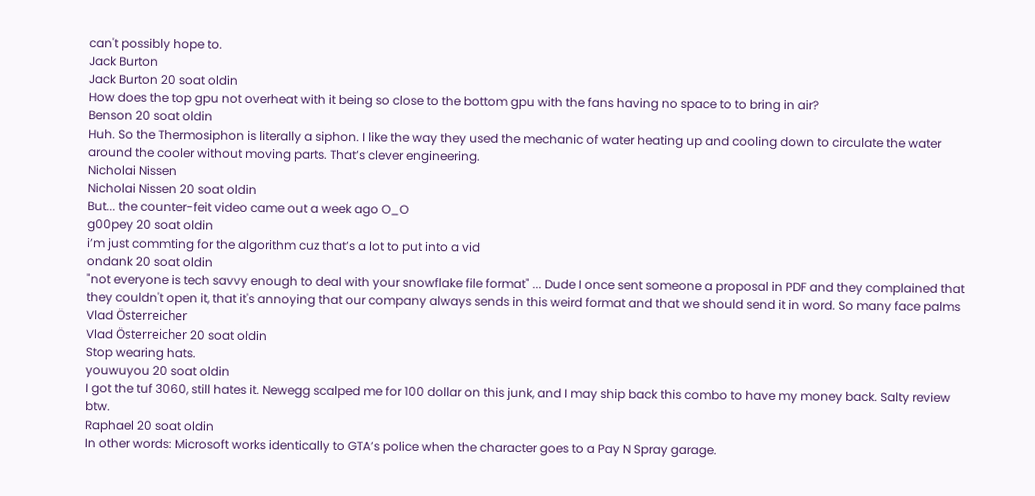can't possibly hope to.
Jack Burton
Jack Burton 20 soat oldin
How does the top gpu not overheat with it being so close to the bottom gpu with the fans having no space to to bring in air?
Benson 20 soat oldin
Huh. So the Thermosiphon is literally a siphon. I like the way they used the mechanic of water heating up and cooling down to circulate the water around the cooler without moving parts. That’s clever engineering.
Nicholai Nissen
Nicholai Nissen 20 soat oldin
But... the counter-feit video came out a week ago O_O
g00pey 20 soat oldin
i’m just commting for the algorithm cuz that’s a lot to put into a vid
ondank 20 soat oldin
"not everyone is tech savvy enough to deal with your snowflake file format" ... Dude I once sent someone a proposal in PDF and they complained that they couldn't open it, that it's annoying that our company always sends in this weird format and that we should send it in word. So many face palms
Vlad Österreicher
Vlad Österreicher 20 soat oldin
Stop wearing hats.
youwuyou 20 soat oldin
I got the tuf 3060, still hates it. Newegg scalped me for 100 dollar on this junk, and I may ship back this combo to have my money back. Salty review btw.
Raphael 20 soat oldin
In other words: Microsoft works identically to GTA’s police when the character goes to a Pay N Spray garage.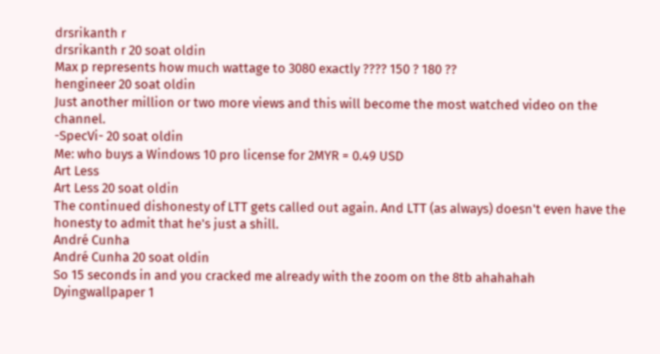drsrikanth r
drsrikanth r 20 soat oldin
Max p represents how much wattage to 3080 exactly ???? 150 ? 180 ??
hengineer 20 soat oldin
Just another million or two more views and this will become the most watched video on the channel.
-SpecVi- 20 soat oldin
Me: who buys a Windows 10 pro license for 2MYR = 0.49 USD
Art Less
Art Less 20 soat oldin
The continued dishonesty of LTT gets called out again. And LTT (as always) doesn't even have the honesty to admit that he's just a shill.
André Cunha
André Cunha 20 soat oldin
So 15 seconds in and you cracked me already with the zoom on the 8tb ahahahah
Dyingwallpaper 1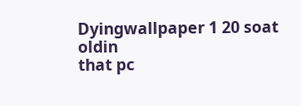Dyingwallpaper 1 20 soat oldin
that pc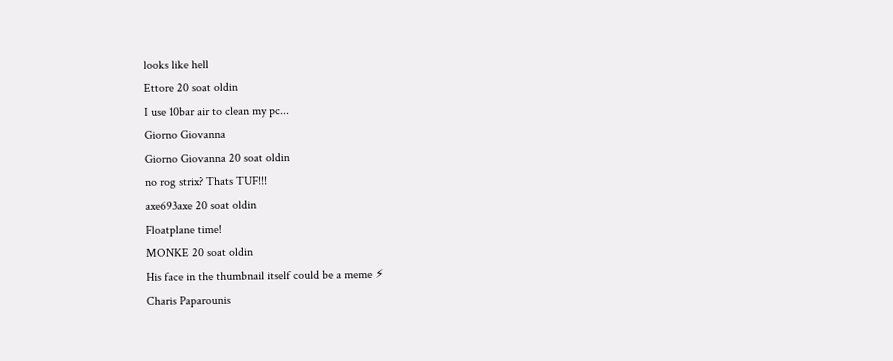looks like hell
Ettore 20 soat oldin
I use 10bar air to clean my pc...
Giorno Giovanna
Giorno Giovanna 20 soat oldin
no rog strix? Thats TUF!!!
axe693axe 20 soat oldin
Floatplane time!
MONKE 20 soat oldin
His face in the thumbnail itself could be a meme ⚡
Charis Paparounis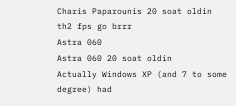Charis Paparounis 20 soat oldin
th2 fps go brrr
Astra 060
Astra 060 20 soat oldin
Actually Windows XP (and 7 to some degree) had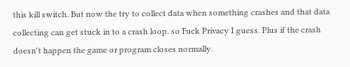this kill switch. But now the try to collect data when something crashes and that data collecting can get stuck in to a crash loop. so Fuck Privacy I guess. Plus if the crash doesn't happen the game or program closes normally.